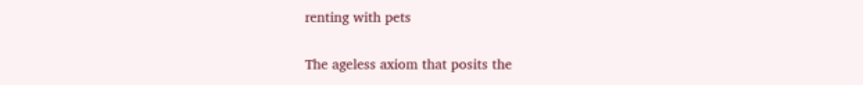renting with pets

The ageless axiom that posits the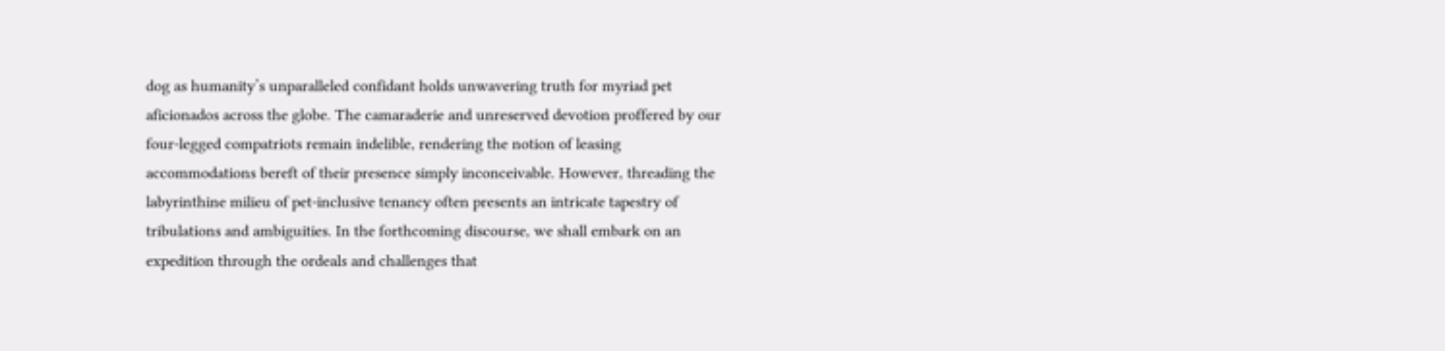dog as humanity’s unparalleled confidant holds unwavering truth for myriad pet aficionados across the globe. The camaraderie and unreserved devotion proffered by our four-legged compatriots remain indelible, rendering the notion of leasing accommodations bereft of their presence simply inconceivable. However, threading the labyrinthine milieu of pet-inclusive tenancy often presents an intricate tapestry of tribulations and ambiguities. In the forthcoming discourse, we shall embark on an expedition through the ordeals and challenges that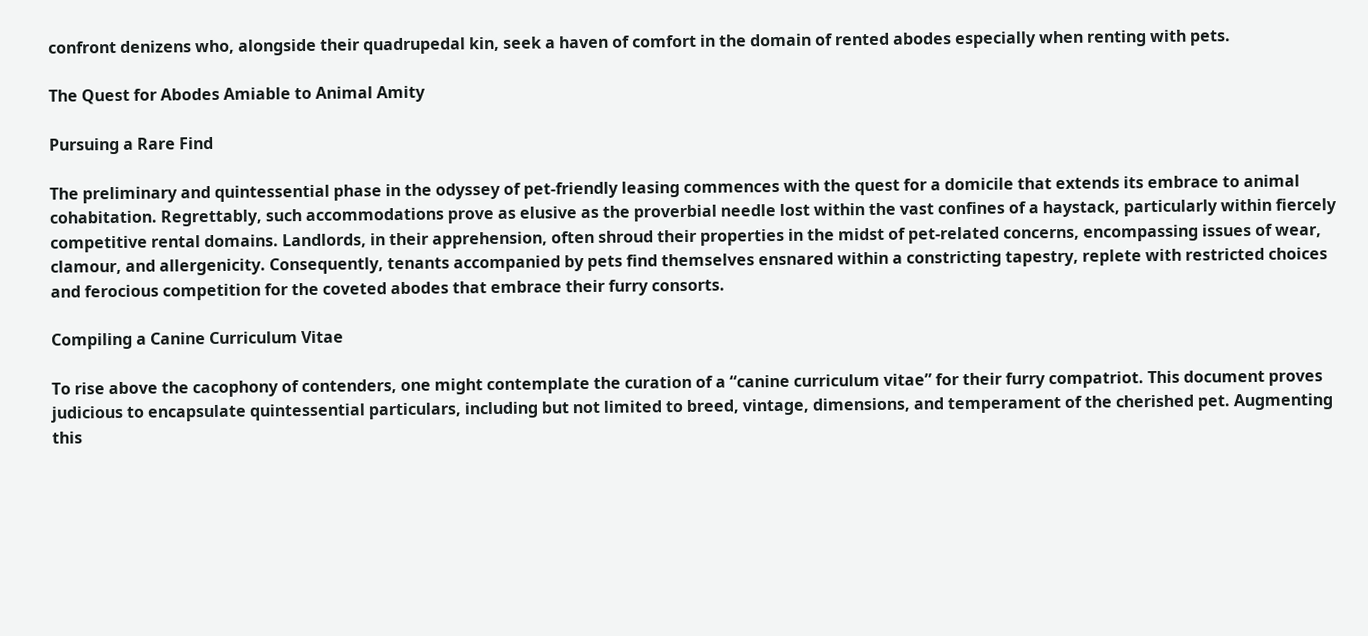confront denizens who, alongside their quadrupedal kin, seek a haven of comfort in the domain of rented abodes especially when renting with pets.

The Quest for Abodes Amiable to Animal Amity

Pursuing a Rare Find

The preliminary and quintessential phase in the odyssey of pet-friendly leasing commences with the quest for a domicile that extends its embrace to animal cohabitation. Regrettably, such accommodations prove as elusive as the proverbial needle lost within the vast confines of a haystack, particularly within fiercely competitive rental domains. Landlords, in their apprehension, often shroud their properties in the midst of pet-related concerns, encompassing issues of wear, clamour, and allergenicity. Consequently, tenants accompanied by pets find themselves ensnared within a constricting tapestry, replete with restricted choices and ferocious competition for the coveted abodes that embrace their furry consorts.

Compiling a Canine Curriculum Vitae

To rise above the cacophony of contenders, one might contemplate the curation of a “canine curriculum vitae” for their furry compatriot. This document proves judicious to encapsulate quintessential particulars, including but not limited to breed, vintage, dimensions, and temperament of the cherished pet. Augmenting this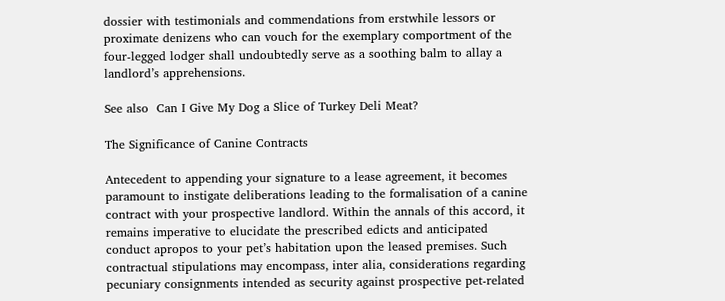dossier with testimonials and commendations from erstwhile lessors or proximate denizens who can vouch for the exemplary comportment of the four-legged lodger shall undoubtedly serve as a soothing balm to allay a landlord’s apprehensions.

See also  Can I Give My Dog a Slice of Turkey Deli Meat?

The Significance of Canine Contracts

Antecedent to appending your signature to a lease agreement, it becomes paramount to instigate deliberations leading to the formalisation of a canine contract with your prospective landlord. Within the annals of this accord, it remains imperative to elucidate the prescribed edicts and anticipated conduct apropos to your pet’s habitation upon the leased premises. Such contractual stipulations may encompass, inter alia, considerations regarding pecuniary consignments intended as security against prospective pet-related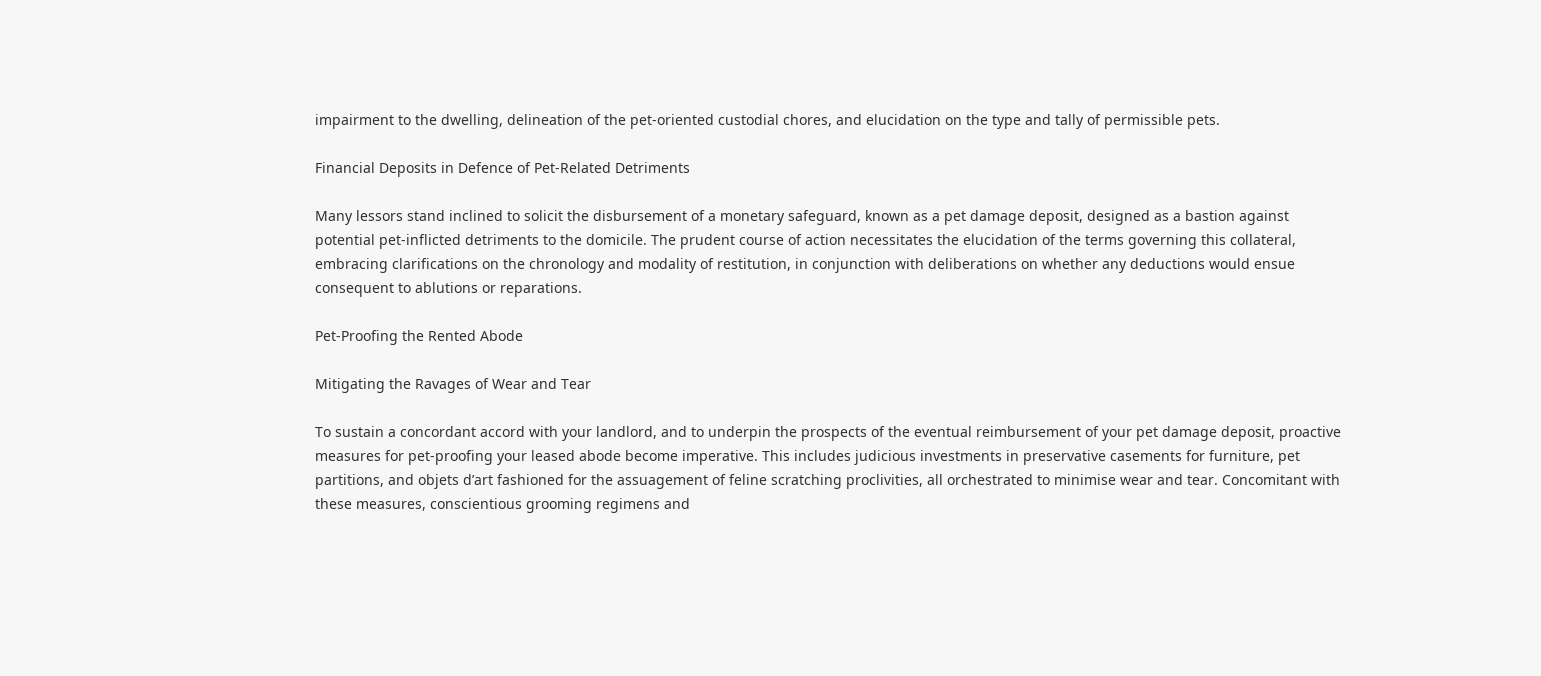impairment to the dwelling, delineation of the pet-oriented custodial chores, and elucidation on the type and tally of permissible pets.

Financial Deposits in Defence of Pet-Related Detriments

Many lessors stand inclined to solicit the disbursement of a monetary safeguard, known as a pet damage deposit, designed as a bastion against potential pet-inflicted detriments to the domicile. The prudent course of action necessitates the elucidation of the terms governing this collateral, embracing clarifications on the chronology and modality of restitution, in conjunction with deliberations on whether any deductions would ensue consequent to ablutions or reparations.

Pet-Proofing the Rented Abode

Mitigating the Ravages of Wear and Tear

To sustain a concordant accord with your landlord, and to underpin the prospects of the eventual reimbursement of your pet damage deposit, proactive measures for pet-proofing your leased abode become imperative. This includes judicious investments in preservative casements for furniture, pet partitions, and objets d’art fashioned for the assuagement of feline scratching proclivities, all orchestrated to minimise wear and tear. Concomitant with these measures, conscientious grooming regimens and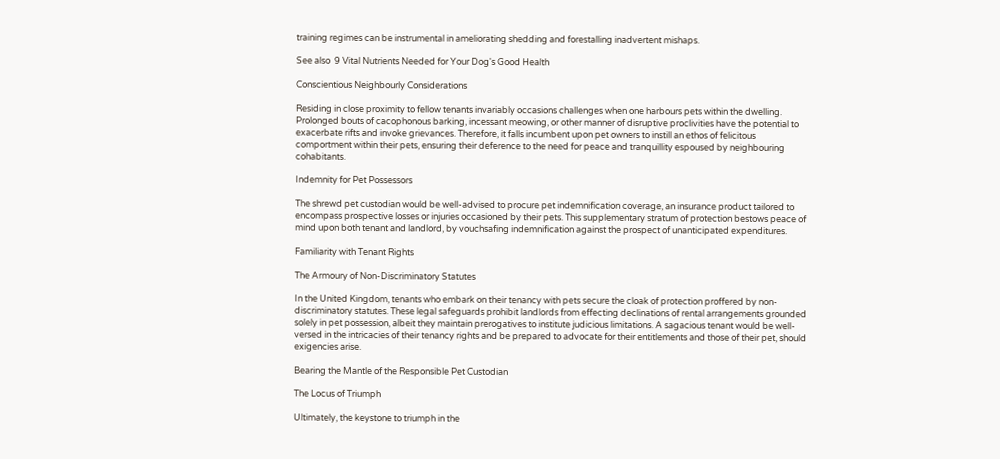training regimes can be instrumental in ameliorating shedding and forestalling inadvertent mishaps.

See also  9 Vital Nutrients Needed for Your Dog's Good Health

Conscientious Neighbourly Considerations

Residing in close proximity to fellow tenants invariably occasions challenges when one harbours pets within the dwelling. Prolonged bouts of cacophonous barking, incessant meowing, or other manner of disruptive proclivities have the potential to exacerbate rifts and invoke grievances. Therefore, it falls incumbent upon pet owners to instill an ethos of felicitous comportment within their pets, ensuring their deference to the need for peace and tranquillity espoused by neighbouring cohabitants.

Indemnity for Pet Possessors

The shrewd pet custodian would be well-advised to procure pet indemnification coverage, an insurance product tailored to encompass prospective losses or injuries occasioned by their pets. This supplementary stratum of protection bestows peace of mind upon both tenant and landlord, by vouchsafing indemnification against the prospect of unanticipated expenditures.

Familiarity with Tenant Rights

The Armoury of Non-Discriminatory Statutes

In the United Kingdom, tenants who embark on their tenancy with pets secure the cloak of protection proffered by non-discriminatory statutes. These legal safeguards prohibit landlords from effecting declinations of rental arrangements grounded solely in pet possession, albeit they maintain prerogatives to institute judicious limitations. A sagacious tenant would be well-versed in the intricacies of their tenancy rights and be prepared to advocate for their entitlements and those of their pet, should exigencies arise.

Bearing the Mantle of the Responsible Pet Custodian

The Locus of Triumph

Ultimately, the keystone to triumph in the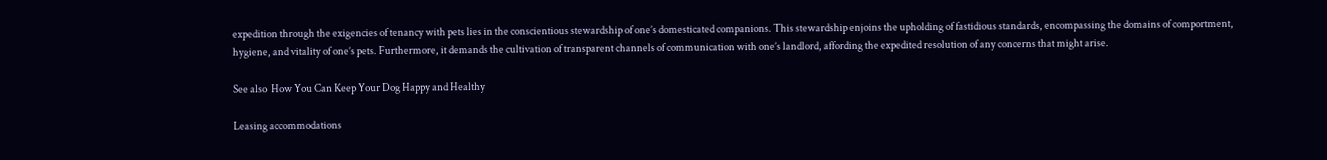expedition through the exigencies of tenancy with pets lies in the conscientious stewardship of one’s domesticated companions. This stewardship enjoins the upholding of fastidious standards, encompassing the domains of comportment, hygiene, and vitality of one’s pets. Furthermore, it demands the cultivation of transparent channels of communication with one’s landlord, affording the expedited resolution of any concerns that might arise.

See also  How You Can Keep Your Dog Happy and Healthy

Leasing accommodations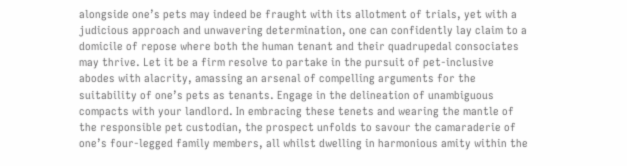alongside one’s pets may indeed be fraught with its allotment of trials, yet with a judicious approach and unwavering determination, one can confidently lay claim to a domicile of repose where both the human tenant and their quadrupedal consociates may thrive. Let it be a firm resolve to partake in the pursuit of pet-inclusive abodes with alacrity, amassing an arsenal of compelling arguments for the suitability of one’s pets as tenants. Engage in the delineation of unambiguous compacts with your landlord. In embracing these tenets and wearing the mantle of the responsible pet custodian, the prospect unfolds to savour the camaraderie of one’s four-legged family members, all whilst dwelling in harmonious amity within the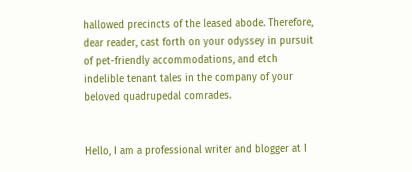hallowed precincts of the leased abode. Therefore, dear reader, cast forth on your odyssey in pursuit of pet-friendly accommodations, and etch indelible tenant tales in the company of your beloved quadrupedal comrades.


Hello, I am a professional writer and blogger at I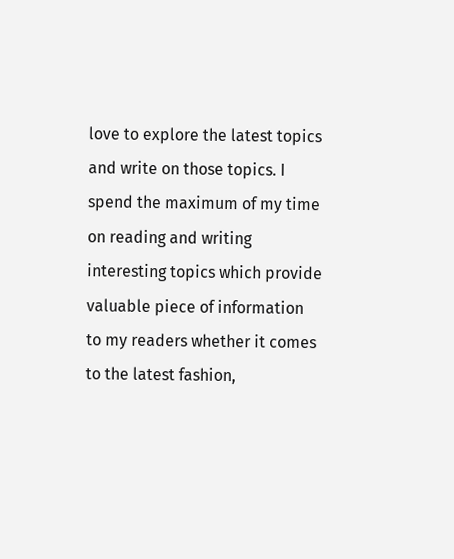love to explore the latest topics and write on those topics. I spend the maximum of my time on reading and writing interesting topics which provide valuable piece of information to my readers whether it comes to the latest fashion,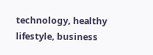technology, healthy lifestyle, business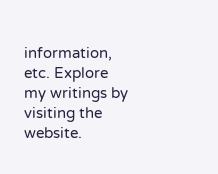information, etc. Explore my writings by visiting the website.